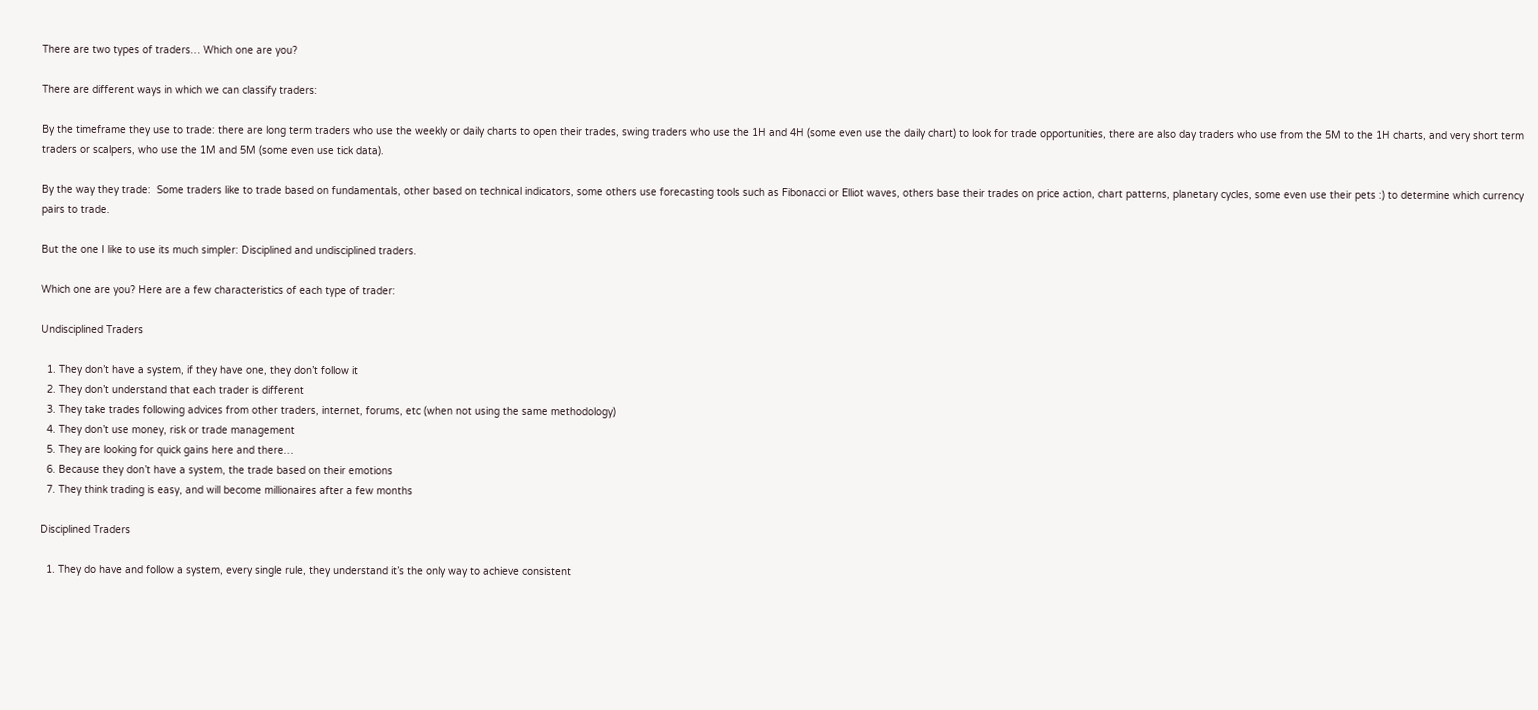There are two types of traders… Which one are you?

There are different ways in which we can classify traders:

By the timeframe they use to trade: there are long term traders who use the weekly or daily charts to open their trades, swing traders who use the 1H and 4H (some even use the daily chart) to look for trade opportunities, there are also day traders who use from the 5M to the 1H charts, and very short term traders or scalpers, who use the 1M and 5M (some even use tick data).

By the way they trade:  Some traders like to trade based on fundamentals, other based on technical indicators, some others use forecasting tools such as Fibonacci or Elliot waves, others base their trades on price action, chart patterns, planetary cycles, some even use their pets :) to determine which currency pairs to trade.

But the one I like to use its much simpler: Disciplined and undisciplined traders.

Which one are you? Here are a few characteristics of each type of trader:

Undisciplined Traders

  1. They don’t have a system, if they have one, they don’t follow it
  2. They don’t understand that each trader is different
  3. They take trades following advices from other traders, internet, forums, etc (when not using the same methodology)
  4. They don’t use money, risk or trade management
  5. They are looking for quick gains here and there…
  6. Because they don’t have a system, the trade based on their emotions
  7. They think trading is easy, and will become millionaires after a few months

Disciplined Traders

  1. They do have and follow a system, every single rule, they understand it’s the only way to achieve consistent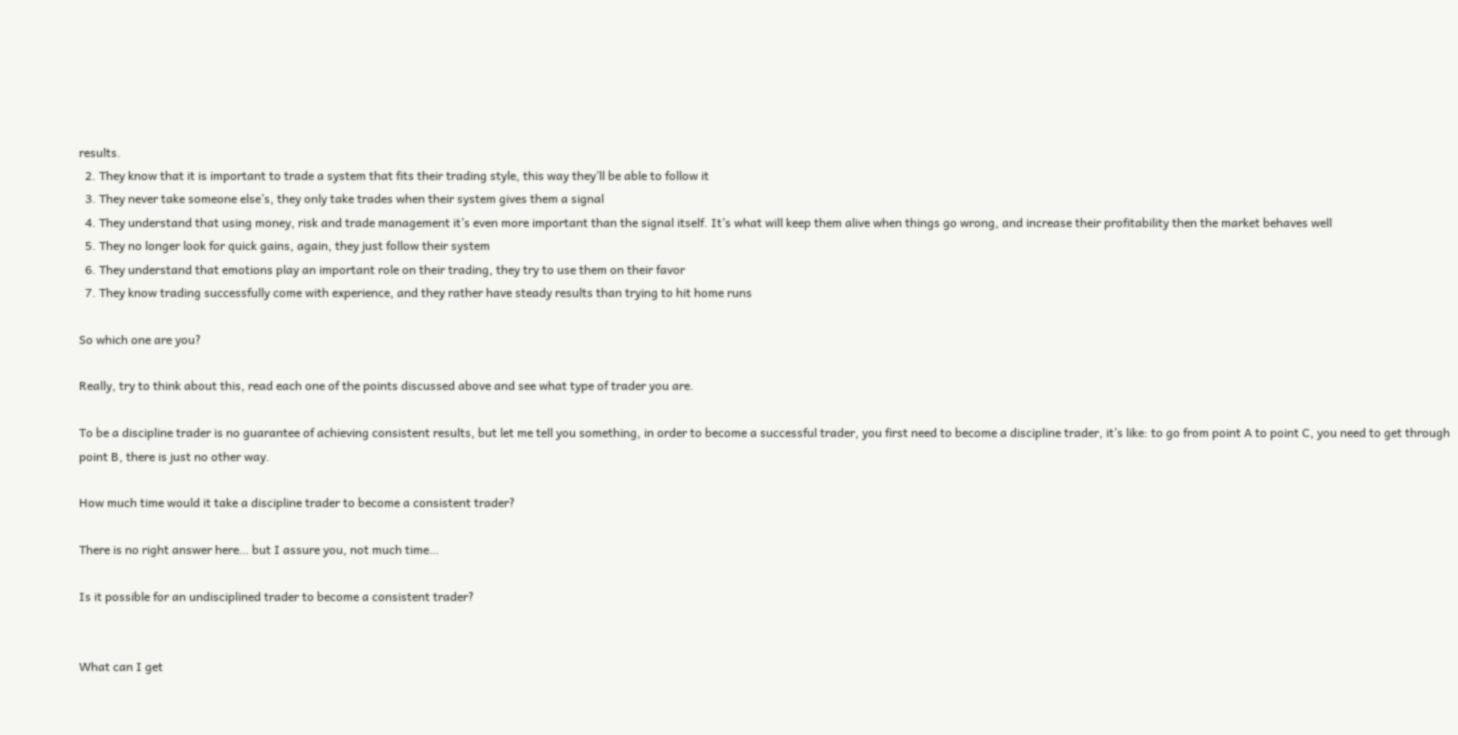results.
  2. They know that it is important to trade a system that fits their trading style, this way they’ll be able to follow it
  3. They never take someone else’s, they only take trades when their system gives them a signal
  4. They understand that using money, risk and trade management it’s even more important than the signal itself. It’s what will keep them alive when things go wrong, and increase their profitability then the market behaves well
  5. They no longer look for quick gains, again, they just follow their system
  6. They understand that emotions play an important role on their trading, they try to use them on their favor
  7. They know trading successfully come with experience, and they rather have steady results than trying to hit home runs

So which one are you?

Really, try to think about this, read each one of the points discussed above and see what type of trader you are.

To be a discipline trader is no guarantee of achieving consistent results, but let me tell you something, in order to become a successful trader, you first need to become a discipline trader, it’s like: to go from point A to point C, you need to get through point B, there is just no other way.

How much time would it take a discipline trader to become a consistent trader?

There is no right answer here… but I assure you, not much time…

Is it possible for an undisciplined trader to become a consistent trader?


What can I get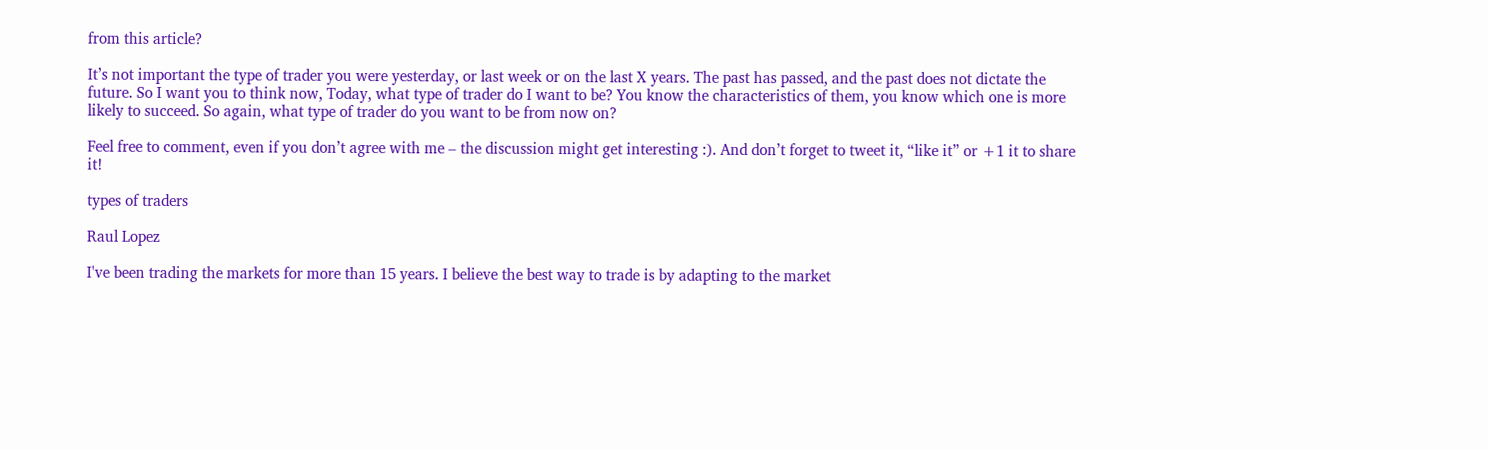from this article?

It’s not important the type of trader you were yesterday, or last week or on the last X years. The past has passed, and the past does not dictate the future. So I want you to think now, Today, what type of trader do I want to be? You know the characteristics of them, you know which one is more likely to succeed. So again, what type of trader do you want to be from now on?

Feel free to comment, even if you don’t agree with me – the discussion might get interesting :). And don’t forget to tweet it, “like it” or +1 it to share it!

types of traders

Raul Lopez

I've been trading the markets for more than 15 years. I believe the best way to trade is by adapting to the market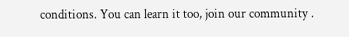conditions. You can learn it too, join our community .